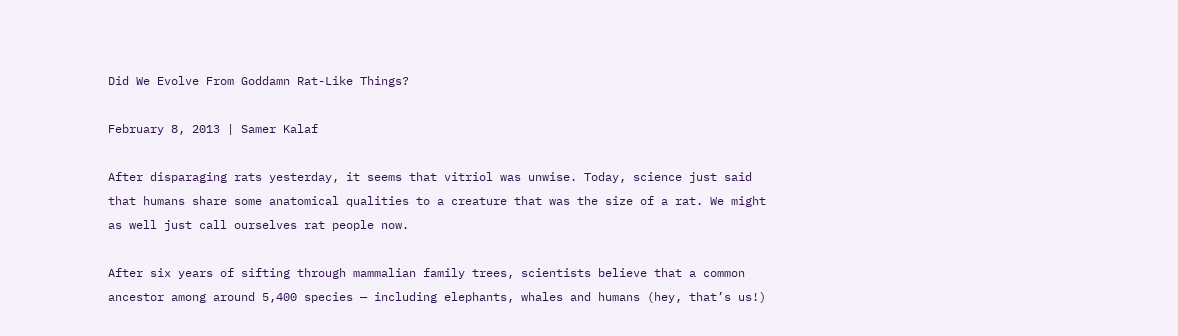Did We Evolve From Goddamn Rat-Like Things?

February 8, 2013 | Samer Kalaf

After disparaging rats yesterday, it seems that vitriol was unwise. Today, science just said that humans share some anatomical qualities to a creature that was the size of a rat. We might as well just call ourselves rat people now.

After six years of sifting through mammalian family trees, scientists believe that a common ancestor among around 5,400 species — including elephants, whales and humans (hey, that’s us!)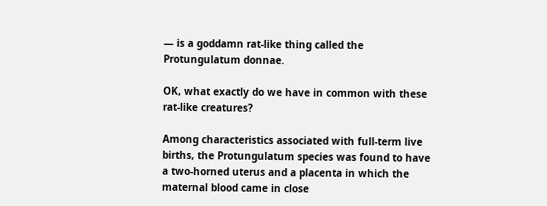— is a goddamn rat-like thing called the Protungulatum donnae.

OK, what exactly do we have in common with these rat-like creatures?

Among characteristics associated with full-term live births, the Protungulatum species was found to have a two-horned uterus and a placenta in which the maternal blood came in close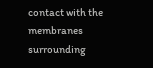contact with the membranes surrounding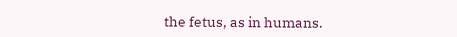the fetus, as in humans.